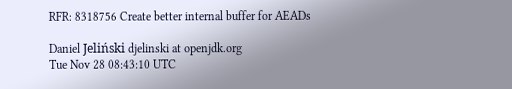RFR: 8318756 Create better internal buffer for AEADs

Daniel Jeliński djelinski at openjdk.org
Tue Nov 28 08:43:10 UTC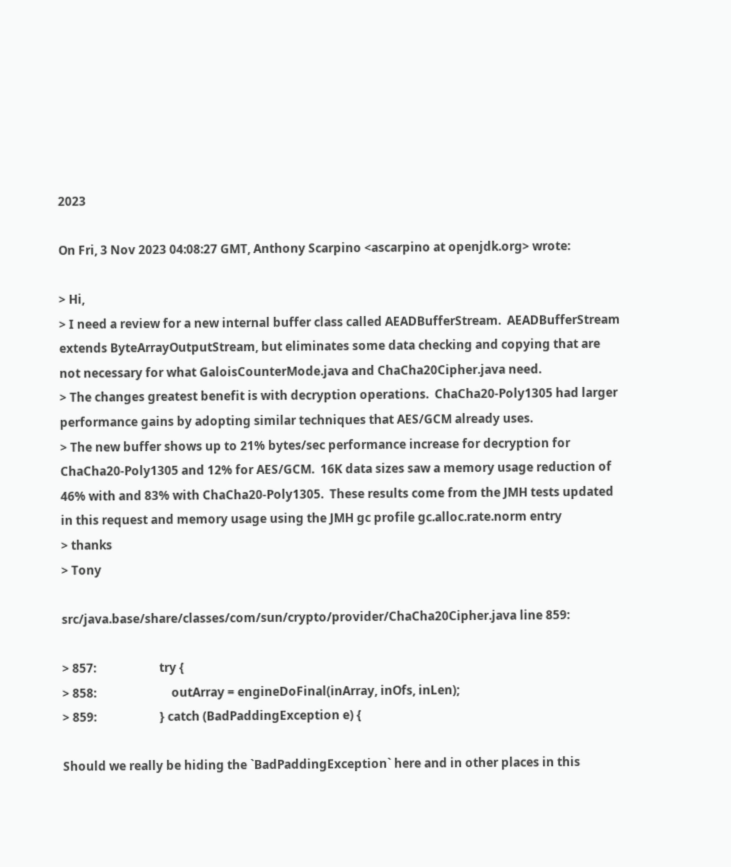2023

On Fri, 3 Nov 2023 04:08:27 GMT, Anthony Scarpino <ascarpino at openjdk.org> wrote:

> Hi,
> I need a review for a new internal buffer class called AEADBufferStream.  AEADBufferStream extends ByteArrayOutputStream, but eliminates some data checking and copying that are not necessary for what GaloisCounterMode.java and ChaCha20Cipher.java need.
> The changes greatest benefit is with decryption operations.  ChaCha20-Poly1305 had larger performance gains by adopting similar techniques that AES/GCM already uses.
> The new buffer shows up to 21% bytes/sec performance increase for decryption for ChaCha20-Poly1305 and 12% for AES/GCM.  16K data sizes saw a memory usage reduction of 46% with and 83% with ChaCha20-Poly1305.  These results come from the JMH tests updated in this request and memory usage using the JMH gc profile gc.alloc.rate.norm entry
> thanks
> Tony

src/java.base/share/classes/com/sun/crypto/provider/ChaCha20Cipher.java line 859:

> 857:                     try {
> 858:                         outArray = engineDoFinal(inArray, inOfs, inLen);
> 859:                     } catch (BadPaddingException e) {

Should we really be hiding the `BadPaddingException` here and in other places in this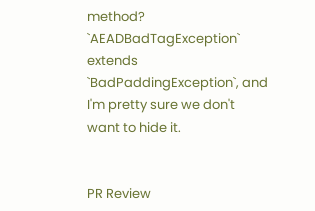method? `AEADBadTagException` extends `BadPaddingException`, and I'm pretty sure we don't want to hide it.


PR Review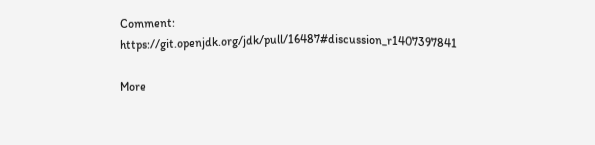Comment: https://git.openjdk.org/jdk/pull/16487#discussion_r1407397841

More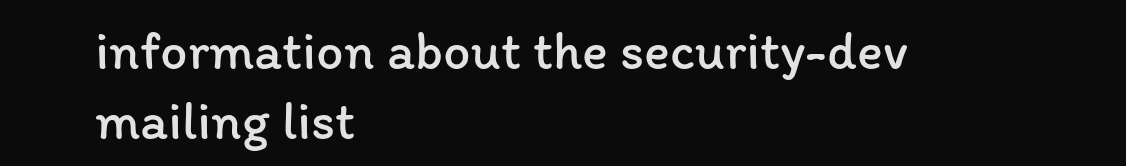information about the security-dev mailing list